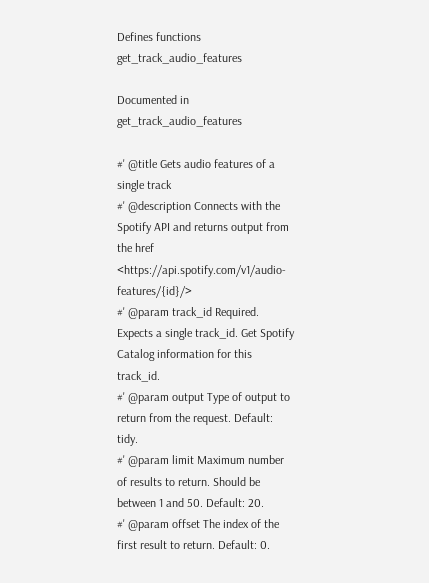Defines functions get_track_audio_features

Documented in get_track_audio_features

#' @title Gets audio features of a single track
#' @description Connects with the Spotify API and returns output from the href <https://api.spotify.com/v1/audio-features/{id}/>
#' @param track_id Required. Expects a single track_id. Get Spotify Catalog information for this track_id.
#' @param output Type of output to return from the request. Default: tidy.
#' @param limit Maximum number of results to return. Should be between 1 and 50. Default: 20.
#' @param offset The index of the first result to return. Default: 0.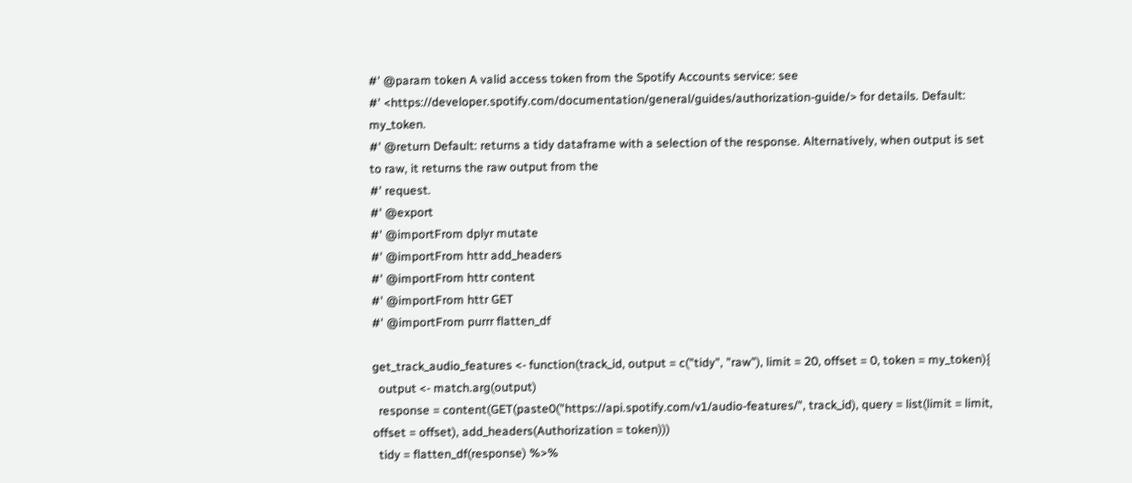#' @param token A valid access token from the Spotify Accounts service: see
#' <https://developer.spotify.com/documentation/general/guides/authorization-guide/> for details. Default: my_token.
#' @return Default: returns a tidy dataframe with a selection of the response. Alternatively, when output is set to raw, it returns the raw output from the
#' request.
#' @export
#' @importFrom dplyr mutate
#' @importFrom httr add_headers
#' @importFrom httr content
#' @importFrom httr GET
#' @importFrom purrr flatten_df

get_track_audio_features <- function(track_id, output = c("tidy", "raw"), limit = 20, offset = 0, token = my_token){
  output <- match.arg(output)
  response = content(GET(paste0("https://api.spotify.com/v1/audio-features/", track_id), query = list(limit = limit, offset = offset), add_headers(Authorization = token)))
  tidy = flatten_df(response) %>%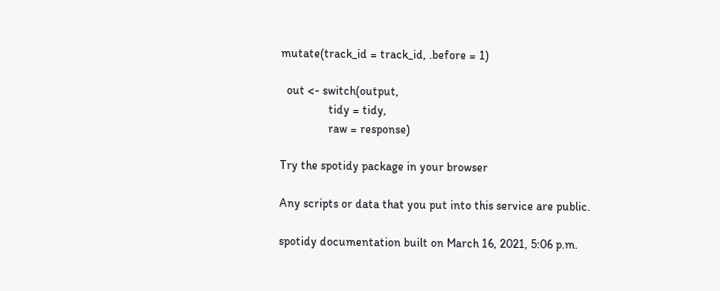mutate(track_id = track_id, .before = 1)

  out <- switch(output,
                tidy = tidy,
                raw = response)

Try the spotidy package in your browser

Any scripts or data that you put into this service are public.

spotidy documentation built on March 16, 2021, 5:06 p.m.